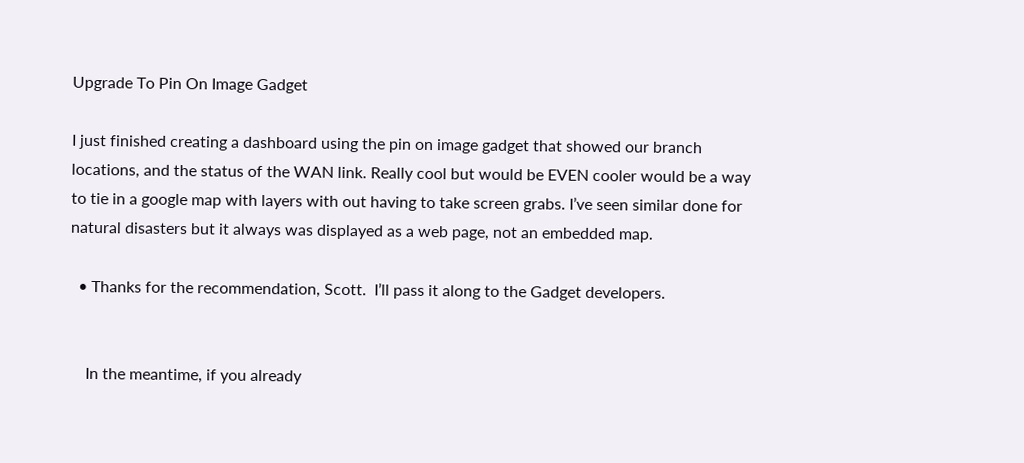Upgrade To Pin On Image Gadget

I just finished creating a dashboard using the pin on image gadget that showed our branch locations, and the status of the WAN link. Really cool but would be EVEN cooler would be a way to tie in a google map with layers with out having to take screen grabs. I’ve seen similar done for natural disasters but it always was displayed as a web page, not an embedded map.

  • Thanks for the recommendation, Scott.  I’ll pass it along to the Gadget developers.


    In the meantime, if you already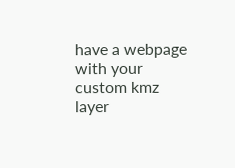have a webpage with your custom kmz layer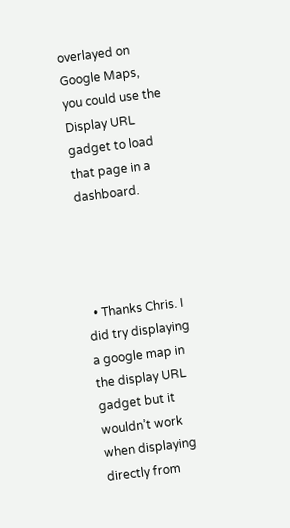overlayed on Google Maps, you could use the Display URL gadget to load that page in a dashboard.




  • Thanks Chris. I did try displaying a google map in the display URL gadget but it wouldn’t work when displaying directly from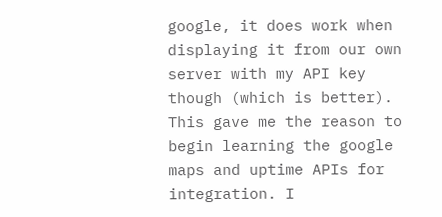google, it does work when displaying it from our own server with my API key though (which is better). This gave me the reason to begin learning the google maps and uptime APIs for integration. I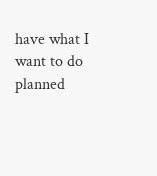have what I want to do planned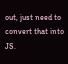out, just need to convert that into JS.